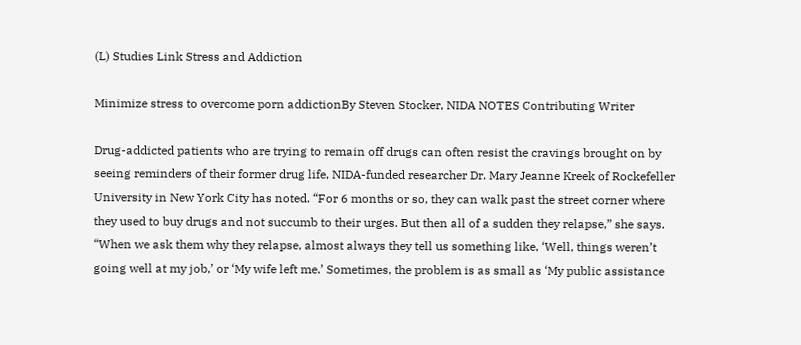(L) Studies Link Stress and Addiction

Minimize stress to overcome porn addictionBy Steven Stocker, NIDA NOTES Contributing Writer

Drug-addicted patients who are trying to remain off drugs can often resist the cravings brought on by seeing reminders of their former drug life, NIDA-funded researcher Dr. Mary Jeanne Kreek of Rockefeller University in New York City has noted. “For 6 months or so, they can walk past the street corner where they used to buy drugs and not succumb to their urges. But then all of a sudden they relapse,” she says. “When we ask them why they relapse, almost always they tell us something like, ‘Well, things weren’t going well at my job,’ or ‘My wife left me.’ Sometimes, the problem is as small as ‘My public assistance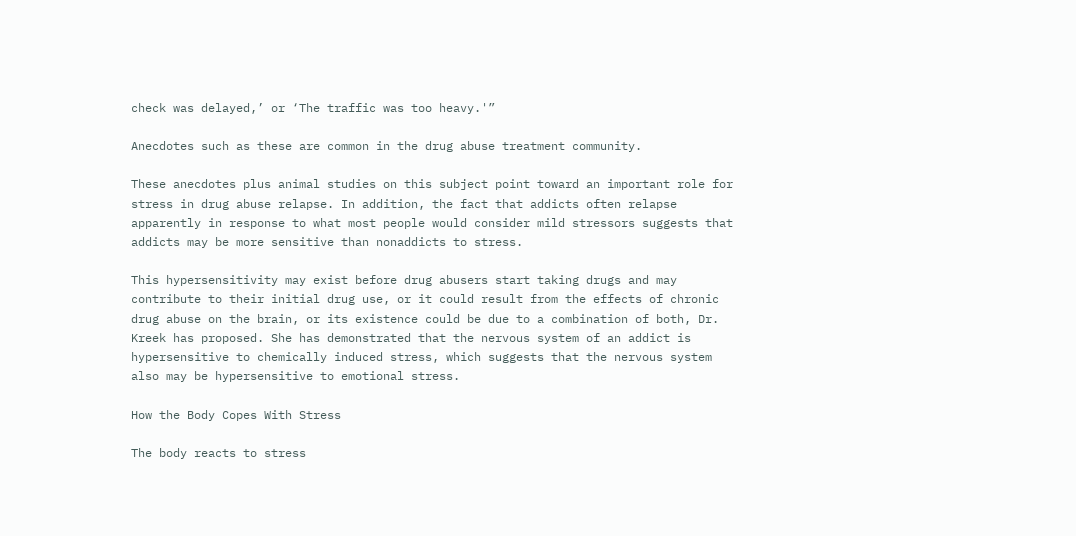check was delayed,’ or ‘The traffic was too heavy.'”

Anecdotes such as these are common in the drug abuse treatment community.

These anecdotes plus animal studies on this subject point toward an important role for stress in drug abuse relapse. In addition, the fact that addicts often relapse apparently in response to what most people would consider mild stressors suggests that addicts may be more sensitive than nonaddicts to stress.

This hypersensitivity may exist before drug abusers start taking drugs and may contribute to their initial drug use, or it could result from the effects of chronic drug abuse on the brain, or its existence could be due to a combination of both, Dr. Kreek has proposed. She has demonstrated that the nervous system of an addict is hypersensitive to chemically induced stress, which suggests that the nervous system also may be hypersensitive to emotional stress.

How the Body Copes With Stress

The body reacts to stress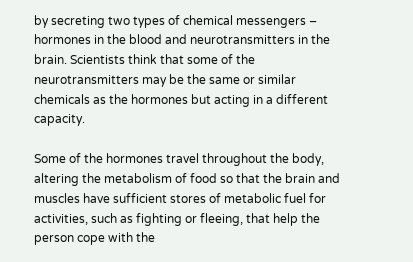by secreting two types of chemical messengers – hormones in the blood and neurotransmitters in the brain. Scientists think that some of the neurotransmitters may be the same or similar chemicals as the hormones but acting in a different capacity.

Some of the hormones travel throughout the body, altering the metabolism of food so that the brain and muscles have sufficient stores of metabolic fuel for activities, such as fighting or fleeing, that help the person cope with the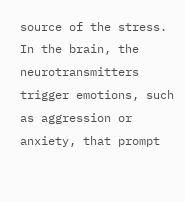source of the stress. In the brain, the neurotransmitters trigger emotions, such as aggression or anxiety, that prompt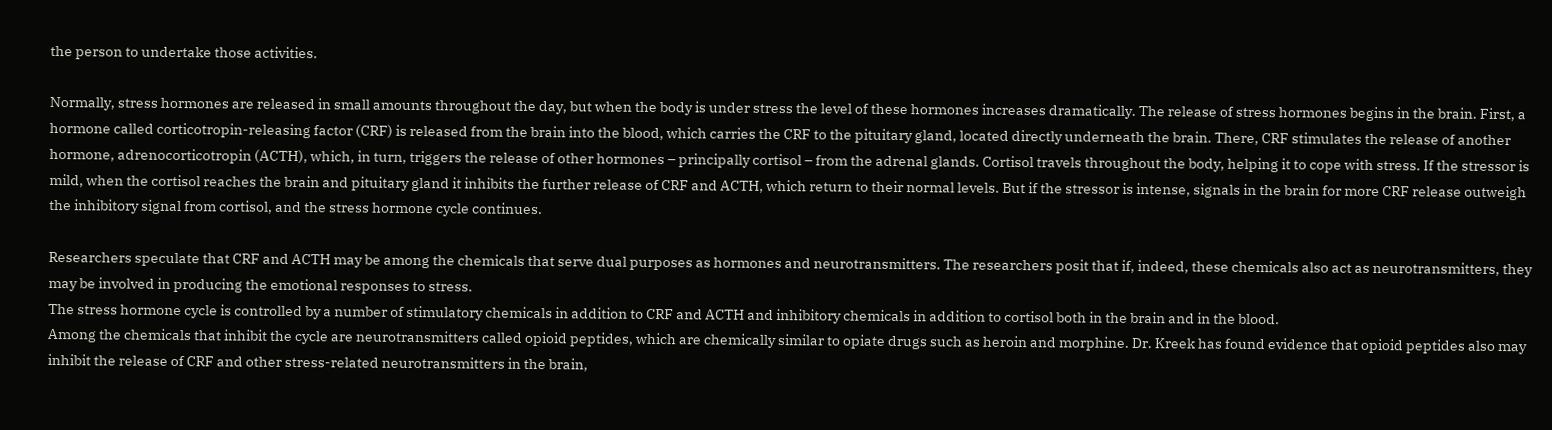the person to undertake those activities.

Normally, stress hormones are released in small amounts throughout the day, but when the body is under stress the level of these hormones increases dramatically. The release of stress hormones begins in the brain. First, a hormone called corticotropin-releasing factor (CRF) is released from the brain into the blood, which carries the CRF to the pituitary gland, located directly underneath the brain. There, CRF stimulates the release of another hormone, adrenocorticotropin (ACTH), which, in turn, triggers the release of other hormones – principally cortisol – from the adrenal glands. Cortisol travels throughout the body, helping it to cope with stress. If the stressor is mild, when the cortisol reaches the brain and pituitary gland it inhibits the further release of CRF and ACTH, which return to their normal levels. But if the stressor is intense, signals in the brain for more CRF release outweigh the inhibitory signal from cortisol, and the stress hormone cycle continues.

Researchers speculate that CRF and ACTH may be among the chemicals that serve dual purposes as hormones and neurotransmitters. The researchers posit that if, indeed, these chemicals also act as neurotransmitters, they may be involved in producing the emotional responses to stress.
The stress hormone cycle is controlled by a number of stimulatory chemicals in addition to CRF and ACTH and inhibitory chemicals in addition to cortisol both in the brain and in the blood.
Among the chemicals that inhibit the cycle are neurotransmitters called opioid peptides, which are chemically similar to opiate drugs such as heroin and morphine. Dr. Kreek has found evidence that opioid peptides also may inhibit the release of CRF and other stress-related neurotransmitters in the brain,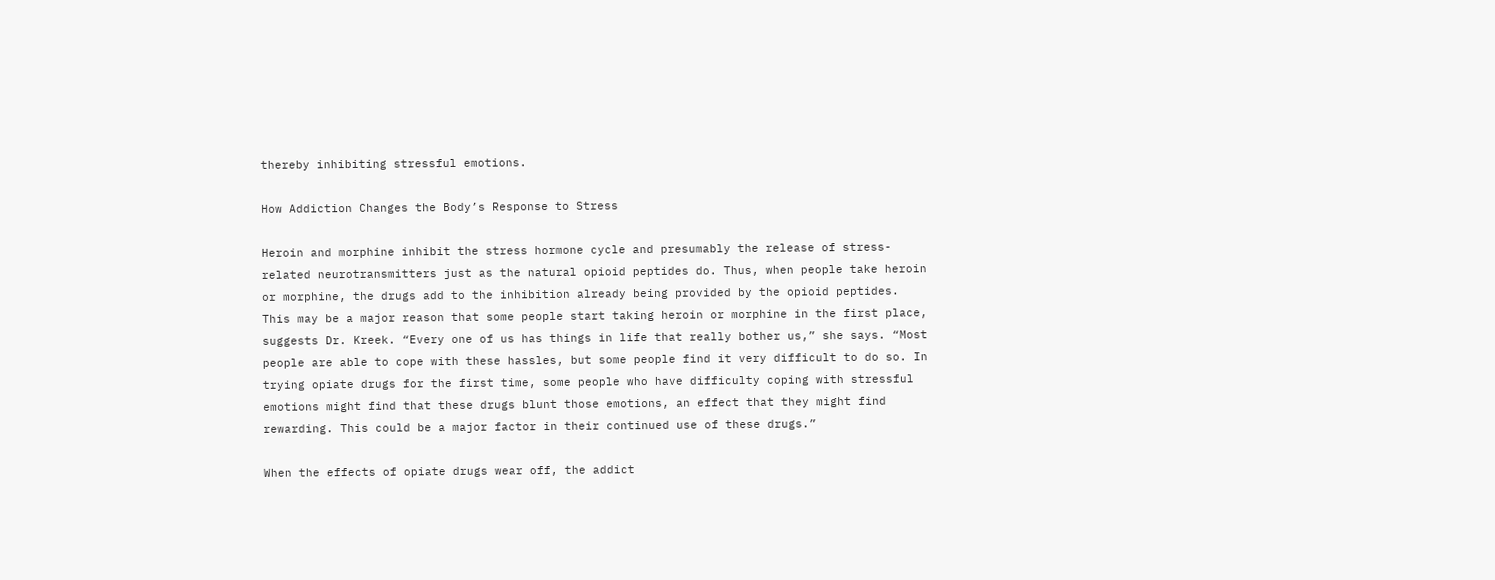thereby inhibiting stressful emotions.

How Addiction Changes the Body’s Response to Stress

Heroin and morphine inhibit the stress hormone cycle and presumably the release of stress-related neurotransmitters just as the natural opioid peptides do. Thus, when people take heroin or morphine, the drugs add to the inhibition already being provided by the opioid peptides. This may be a major reason that some people start taking heroin or morphine in the first place, suggests Dr. Kreek. “Every one of us has things in life that really bother us,” she says. “Most people are able to cope with these hassles, but some people find it very difficult to do so. In trying opiate drugs for the first time, some people who have difficulty coping with stressful emotions might find that these drugs blunt those emotions, an effect that they might find rewarding. This could be a major factor in their continued use of these drugs.”

When the effects of opiate drugs wear off, the addict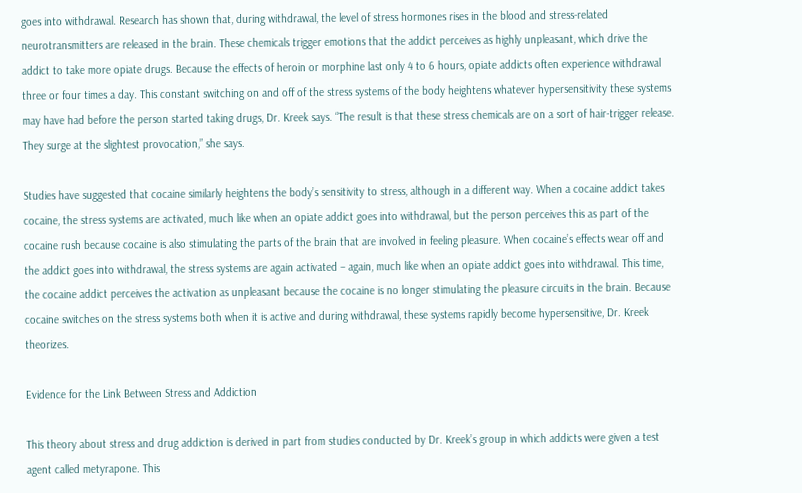goes into withdrawal. Research has shown that, during withdrawal, the level of stress hormones rises in the blood and stress-related neurotransmitters are released in the brain. These chemicals trigger emotions that the addict perceives as highly unpleasant, which drive the addict to take more opiate drugs. Because the effects of heroin or morphine last only 4 to 6 hours, opiate addicts often experience withdrawal three or four times a day. This constant switching on and off of the stress systems of the body heightens whatever hypersensitivity these systems may have had before the person started taking drugs, Dr. Kreek says. “The result is that these stress chemicals are on a sort of hair-trigger release. They surge at the slightest provocation,” she says.

Studies have suggested that cocaine similarly heightens the body’s sensitivity to stress, although in a different way. When a cocaine addict takes cocaine, the stress systems are activated, much like when an opiate addict goes into withdrawal, but the person perceives this as part of the cocaine rush because cocaine is also stimulating the parts of the brain that are involved in feeling pleasure. When cocaine’s effects wear off and the addict goes into withdrawal, the stress systems are again activated – again, much like when an opiate addict goes into withdrawal. This time, the cocaine addict perceives the activation as unpleasant because the cocaine is no longer stimulating the pleasure circuits in the brain. Because cocaine switches on the stress systems both when it is active and during withdrawal, these systems rapidly become hypersensitive, Dr. Kreek theorizes.

Evidence for the Link Between Stress and Addiction

This theory about stress and drug addiction is derived in part from studies conducted by Dr. Kreek’s group in which addicts were given a test agent called metyrapone. This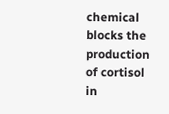chemical blocks the production of cortisol in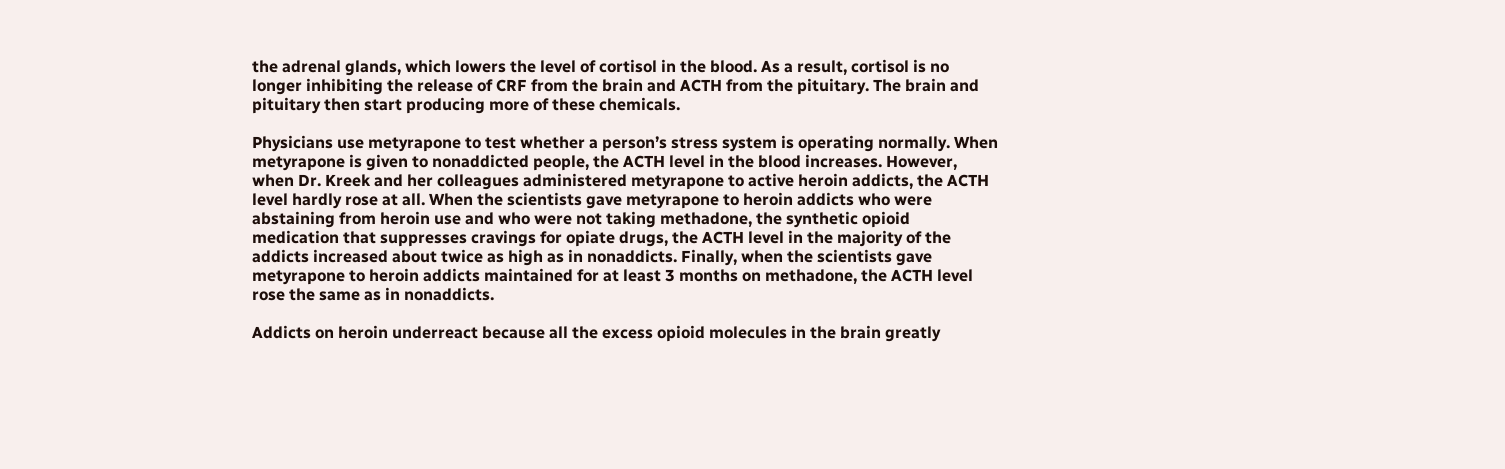the adrenal glands, which lowers the level of cortisol in the blood. As a result, cortisol is no longer inhibiting the release of CRF from the brain and ACTH from the pituitary. The brain and pituitary then start producing more of these chemicals.

Physicians use metyrapone to test whether a person’s stress system is operating normally. When metyrapone is given to nonaddicted people, the ACTH level in the blood increases. However, when Dr. Kreek and her colleagues administered metyrapone to active heroin addicts, the ACTH level hardly rose at all. When the scientists gave metyrapone to heroin addicts who were abstaining from heroin use and who were not taking methadone, the synthetic opioid medication that suppresses cravings for opiate drugs, the ACTH level in the majority of the addicts increased about twice as high as in nonaddicts. Finally, when the scientists gave metyrapone to heroin addicts maintained for at least 3 months on methadone, the ACTH level rose the same as in nonaddicts.

Addicts on heroin underreact because all the excess opioid molecules in the brain greatly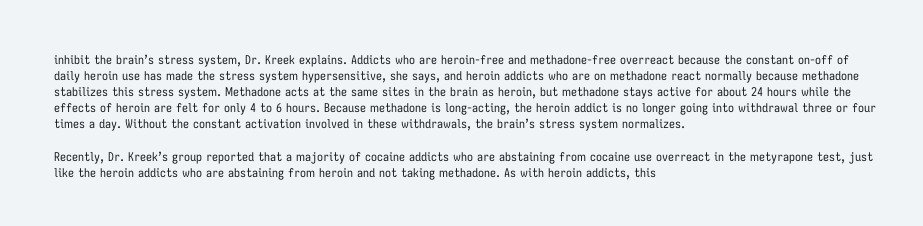inhibit the brain’s stress system, Dr. Kreek explains. Addicts who are heroin-free and methadone-free overreact because the constant on-off of daily heroin use has made the stress system hypersensitive, she says, and heroin addicts who are on methadone react normally because methadone stabilizes this stress system. Methadone acts at the same sites in the brain as heroin, but methadone stays active for about 24 hours while the effects of heroin are felt for only 4 to 6 hours. Because methadone is long-acting, the heroin addict is no longer going into withdrawal three or four times a day. Without the constant activation involved in these withdrawals, the brain’s stress system normalizes.

Recently, Dr. Kreek’s group reported that a majority of cocaine addicts who are abstaining from cocaine use overreact in the metyrapone test, just like the heroin addicts who are abstaining from heroin and not taking methadone. As with heroin addicts, this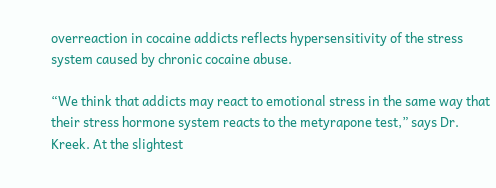overreaction in cocaine addicts reflects hypersensitivity of the stress system caused by chronic cocaine abuse.

“We think that addicts may react to emotional stress in the same way that their stress hormone system reacts to the metyrapone test,” says Dr. Kreek. At the slightest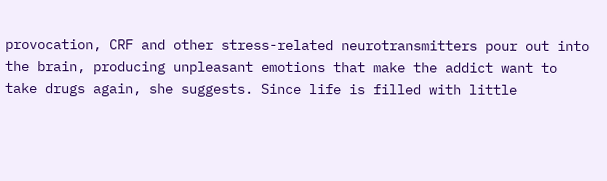provocation, CRF and other stress-related neurotransmitters pour out into the brain, producing unpleasant emotions that make the addict want to take drugs again, she suggests. Since life is filled with little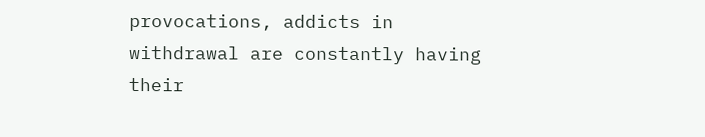provocations, addicts in withdrawal are constantly having their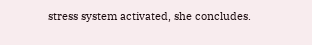stress system activated, she concludes.